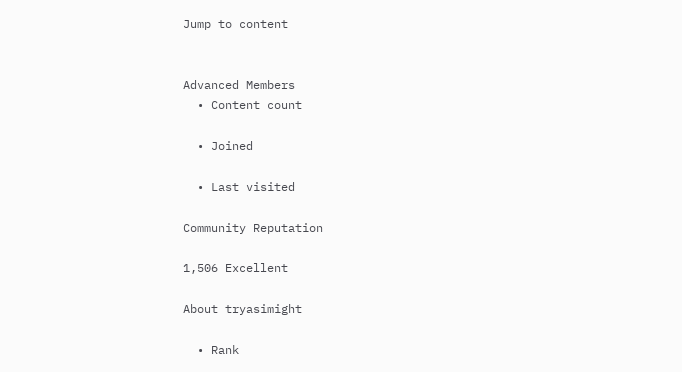Jump to content


Advanced Members
  • Content count

  • Joined

  • Last visited

Community Reputation

1,506 Excellent

About tryasimight

  • Rank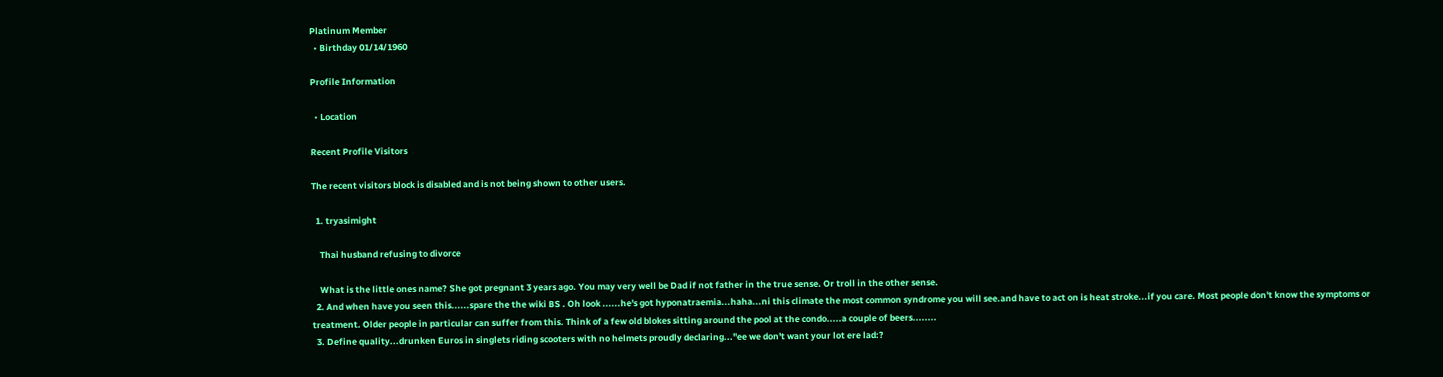Platinum Member
  • Birthday 01/14/1960

Profile Information

  • Location

Recent Profile Visitors

The recent visitors block is disabled and is not being shown to other users.

  1. tryasimight

    Thai husband refusing to divorce

    What is the little ones name? She got pregnant 3 years ago. You may very well be Dad if not father in the true sense. Or troll in the other sense.
  2. And when have you seen this......spare the the wiki BS . Oh look ......he's got hyponatraemia...haha...ni this climate the most common syndrome you will see.and have to act on is heat stroke...if you care. Most people don't know the symptoms or treatment. Older people in particular can suffer from this. Think of a few old blokes sitting around the pool at the condo.....a couple of beers........
  3. Define quality...drunken Euros in singlets riding scooters with no helmets proudly declaring..."ee we don't want your lot ere lad:?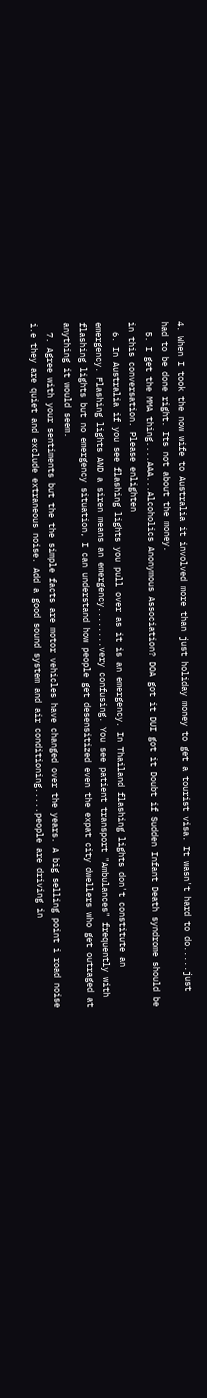4. When I took the now wife to Australia it involved more than just holiday money to get a tourist visa. It wasn't hard to do.....just had to be done right. Its not about the money.
  5. I get the MMA thing....AAA...Alcoholics Anonymous Association? DOA got it DUI got it Doubt if Sudden Infant Death syndrome should be in this conversation. Please enlighten
  6. In Australia if you see flashing lights you pull over as it is an emergency. In Thailand flashing lights don't constitute an emergency. Flashing lights AND a siren means an emergency........very confusing. You see patient transport "Ambulances" frequently with flashing lights but no emergency situation, I can understand how people get desensitized even the expat city dwellers who get outraged at anything it would seem.
  7. Agree with your sentiments but the the simple facts are motor vehicles have changed over the years. A big selling point i road noise i.e they are quiet and exclude extraneous noise. Add a good sound system and air conditioning.....people are driving in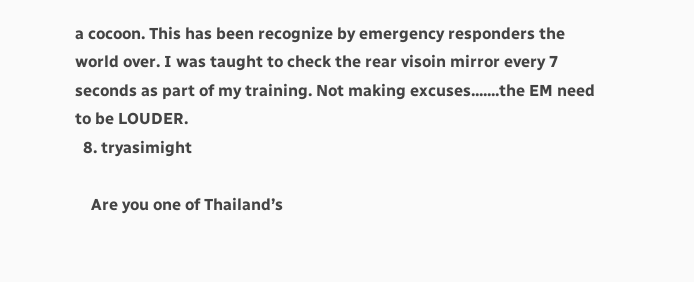a cocoon. This has been recognize by emergency responders the world over. I was taught to check the rear visoin mirror every 7 seconds as part of my training. Not making excuses.......the EM need to be LOUDER.
  8. tryasimight

    Are you one of Thailand’s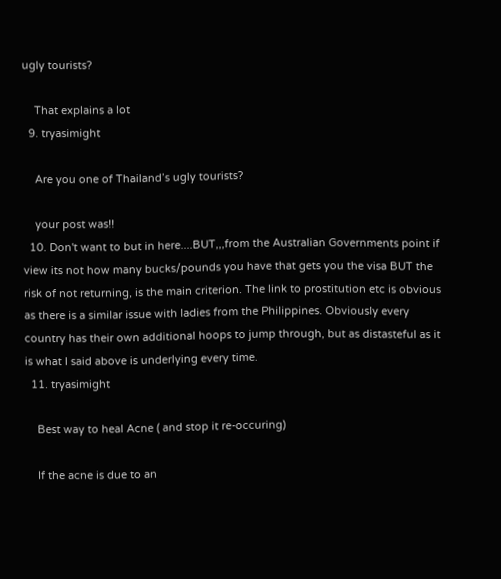ugly tourists?

    That explains a lot
  9. tryasimight

    Are you one of Thailand’s ugly tourists?

    your post was!!
  10. Don't want to but in here....BUT,,,from the Australian Governments point if view its not how many bucks/pounds you have that gets you the visa BUT the risk of not returning, is the main criterion. The link to prostitution etc is obvious as there is a similar issue with ladies from the Philippines. Obviously every country has their own additional hoops to jump through, but as distasteful as it is what I said above is underlying every time.
  11. tryasimight

    Best way to heal Acne ( and stop it re-occuring)

    If the acne is due to an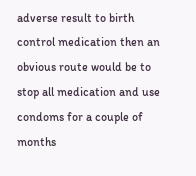adverse result to birth control medication then an obvious route would be to stop all medication and use condoms for a couple of months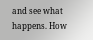and see what happens. How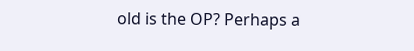old is the OP? Perhaps a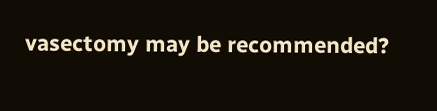vasectomy may be recommended?